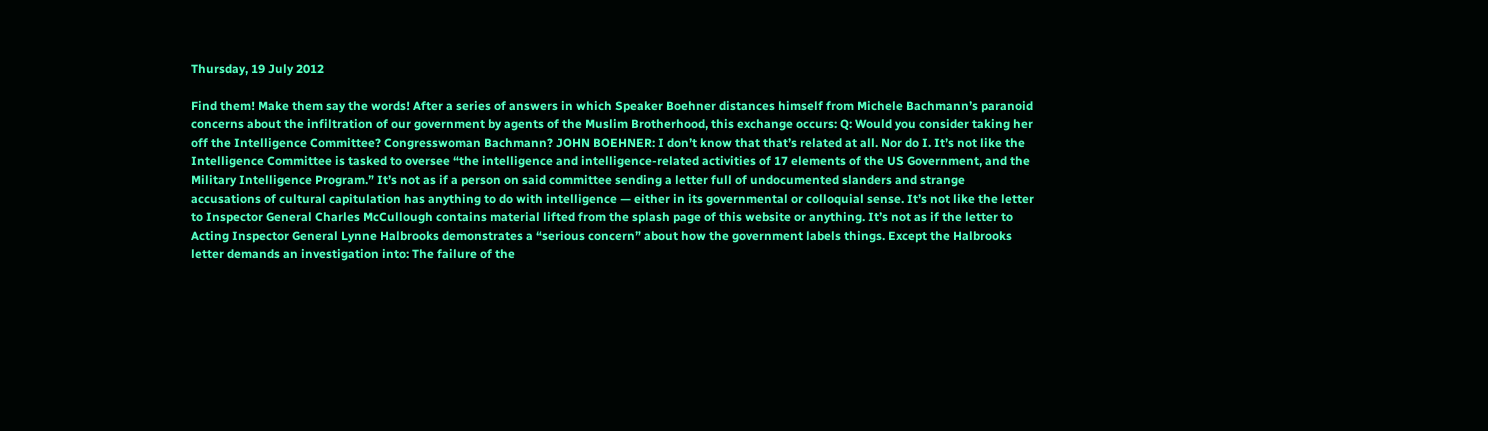Thursday, 19 July 2012

Find them! Make them say the words! After a series of answers in which Speaker Boehner distances himself from Michele Bachmann’s paranoid concerns about the infiltration of our government by agents of the Muslim Brotherhood, this exchange occurs: Q: Would you consider taking her off the Intelligence Committee? Congresswoman Bachmann? JOHN BOEHNER: I don’t know that that’s related at all. Nor do I. It’s not like the Intelligence Committee is tasked to oversee “the intelligence and intelligence-related activities of 17 elements of the US Government, and the Military Intelligence Program.” It’s not as if a person on said committee sending a letter full of undocumented slanders and strange accusations of cultural capitulation has anything to do with intelligence — either in its governmental or colloquial sense. It’s not like the letter to Inspector General Charles McCullough contains material lifted from the splash page of this website or anything. It’s not as if the letter to Acting Inspector General Lynne Halbrooks demonstrates a “serious concern” about how the government labels things. Except the Halbrooks letter demands an investigation into: The failure of the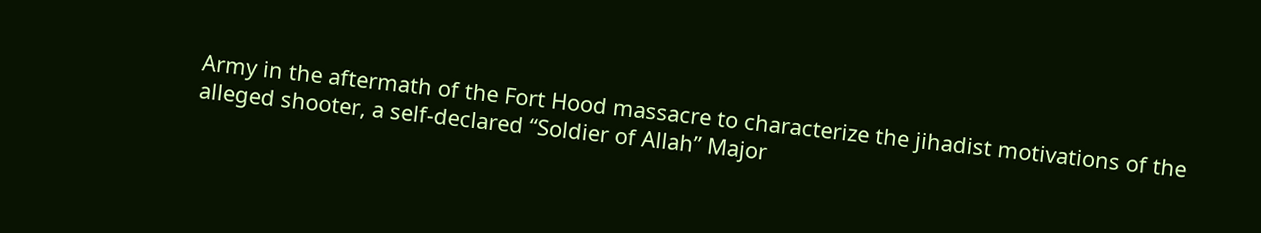Army in the aftermath of the Fort Hood massacre to characterize the jihadist motivations of the alleged shooter, a self-declared “Soldier of Allah” Major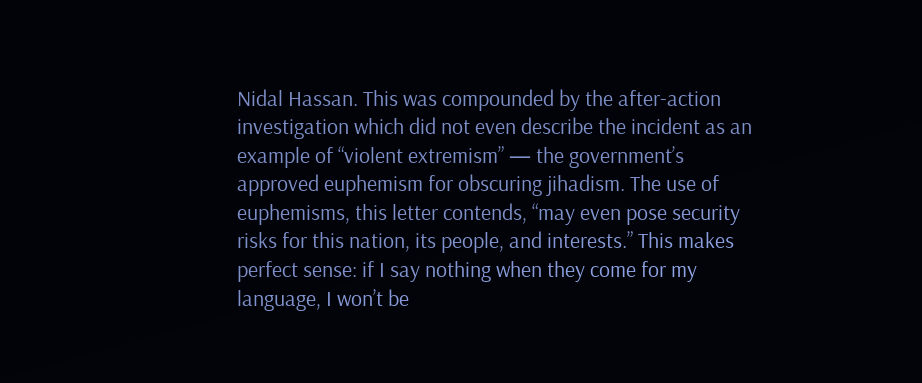Nidal Hassan. This was compounded by the after-action investigation which did not even describe the incident as an example of “violent extremism” — the government’s approved euphemism for obscuring jihadism. The use of euphemisms, this letter contends, “may even pose security risks for this nation, its people, and interests.” This makes perfect sense: if I say nothing when they come for my language, I won’t be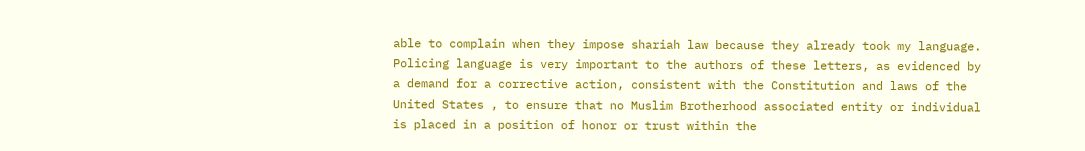able to complain when they impose shariah law because they already took my language. Policing language is very important to the authors of these letters, as evidenced by a demand for a corrective action, consistent with the Constitution and laws of the United States , to ensure that no Muslim Brotherhood associated entity or individual is placed in a position of honor or trust within the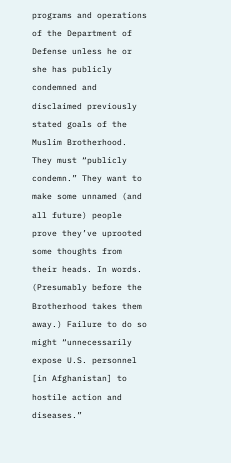programs and operations of the Department of Defense unless he or she has publicly condemned and disclaimed previously stated goals of the Muslim Brotherhood. They must “publicly condemn.” They want to make some unnamed (and all future) people prove they’ve uprooted some thoughts from their heads. In words. (Presumably before the Brotherhood takes them away.) Failure to do so might “unnecessarily expose U.S. personnel [in Afghanistan] to hostile action and diseases.”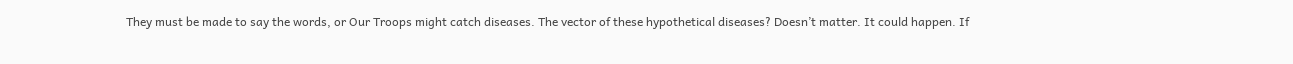They must be made to say the words, or Our Troops might catch diseases. The vector of these hypothetical diseases? Doesn’t matter. It could happen. If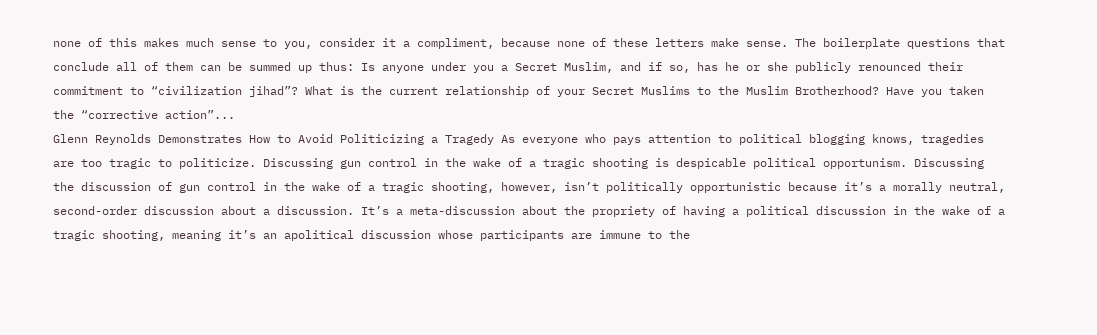none of this makes much sense to you, consider it a compliment, because none of these letters make sense. The boilerplate questions that conclude all of them can be summed up thus: Is anyone under you a Secret Muslim, and if so, has he or she publicly renounced their commitment to “civilization jihad”? What is the current relationship of your Secret Muslims to the Muslim Brotherhood? Have you taken the “corrective action”...
Glenn Reynolds Demonstrates How to Avoid Politicizing a Tragedy As everyone who pays attention to political blogging knows, tragedies are too tragic to politicize. Discussing gun control in the wake of a tragic shooting is despicable political opportunism. Discussing the discussion of gun control in the wake of a tragic shooting, however, isn’t politically opportunistic because it’s a morally neutral, second-order discussion about a discussion. It’s a meta-discussion about the propriety of having a political discussion in the wake of a tragic shooting, meaning it’s an apolitical discussion whose participants are immune to the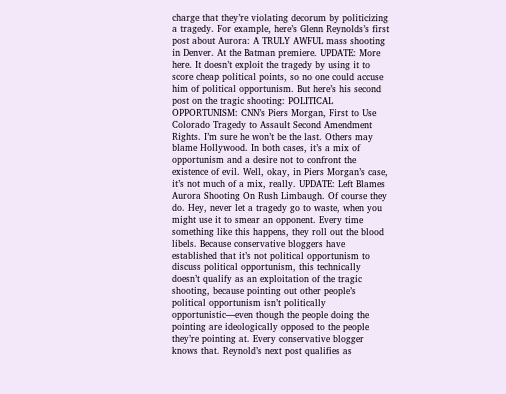charge that they’re violating decorum by politicizing a tragedy. For example, here’s Glenn Reynolds’s first post about Aurora: A TRULY AWFUL mass shooting in Denver. At the Batman premiere. UPDATE: More here. It doesn’t exploit the tragedy by using it to score cheap political points, so no one could accuse him of political opportunism. But here’s his second post on the tragic shooting: POLITICAL OPPORTUNISM: CNN’s Piers Morgan, First to Use Colorado Tragedy to Assault Second Amendment Rights. I’m sure he won’t be the last. Others may blame Hollywood. In both cases, it’s a mix of opportunism and a desire not to confront the existence of evil. Well, okay, in Piers Morgan’s case, it’s not much of a mix, really. UPDATE: Left Blames Aurora Shooting On Rush Limbaugh. Of course they do. Hey, never let a tragedy go to waste, when you might use it to smear an opponent. Every time something like this happens, they roll out the blood libels. Because conservative bloggers have established that it’s not political opportunism to discuss political opportunism, this technically doesn’t qualify as an exploitation of the tragic shooting, because pointing out other people’s political opportunism isn’t politically opportunistic—even though the people doing the pointing are ideologically opposed to the people they’re pointing at. Every conservative blogger knows that. Reynold’s next post qualifies as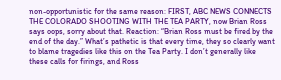non-opportunistic for the same reason: FIRST, ABC NEWS CONNECTS THE COLORADO SHOOTING WITH THE TEA PARTY, now Brian Ross says oops, sorry about that. Reaction: “Brian Ross must be fired by the end of the day.” What’s pathetic is that every time, they so clearly want to blame tragedies like this on the Tea Party. I don’t generally like these calls for firings, and Ross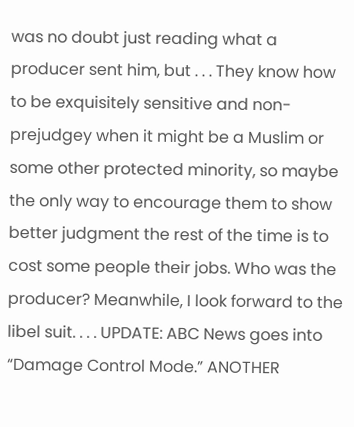was no doubt just reading what a producer sent him, but . . . They know how to be exquisitely sensitive and non-prejudgey when it might be a Muslim or some other protected minority, so maybe the only way to encourage them to show better judgment the rest of the time is to cost some people their jobs. Who was the producer? Meanwhile, I look forward to the libel suit. . . . UPDATE: ABC News goes into “Damage Control Mode.” ANOTHER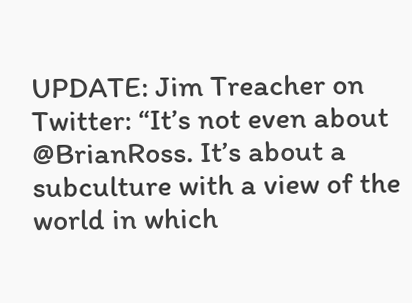UPDATE: Jim Treacher on Twitter: “It’s not even about @BrianRoss. It’s about a subculture with a view of the world in which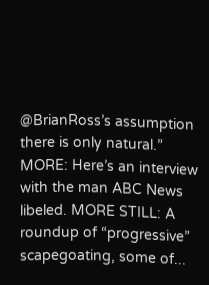@BrianRoss’s assumption there is only natural.” MORE: Here’s an interview with the man ABC News libeled. MORE STILL: A roundup of “progressive” scapegoating, some of...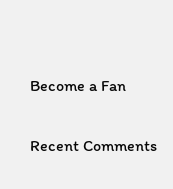Become a Fan

Recent Comments